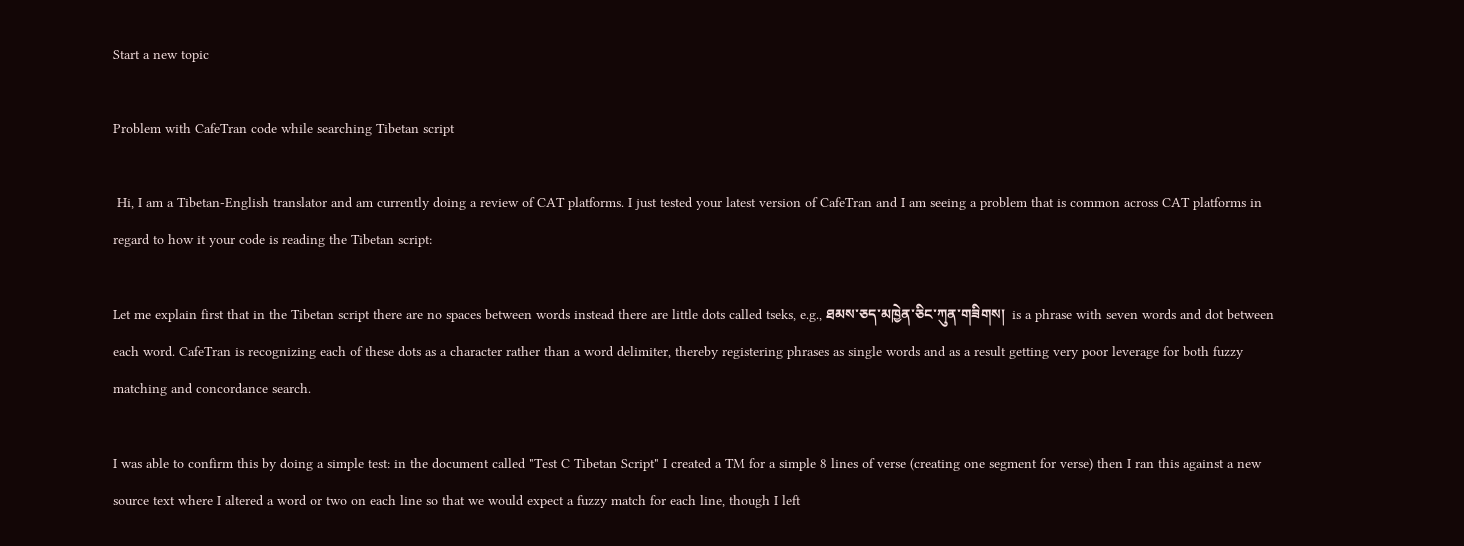Start a new topic

Problem with CafeTran code while searching Tibetan script

 Hi, I am a Tibetan-English translator and am currently doing a review of CAT platforms. I just tested your latest version of CafeTran and I am seeing a problem that is common across CAT platforms in regard to how it your code is reading the Tibetan script:

Let me explain first that in the Tibetan script there are no spaces between words instead there are little dots called tseks, e.g., ཐམས་ཅད་མཁྱེན་ཅིང་ཀུན་གཟིགས།  is a phrase with seven words and dot between each word. CafeTran is recognizing each of these dots as a character rather than a word delimiter, thereby registering phrases as single words and as a result getting very poor leverage for both fuzzy matching and concordance search.

I was able to confirm this by doing a simple test: in the document called "Test C Tibetan Script" I created a TM for a simple 8 lines of verse (creating one segment for verse) then I ran this against a new source text where I altered a word or two on each line so that we would expect a fuzzy match for each line, though I left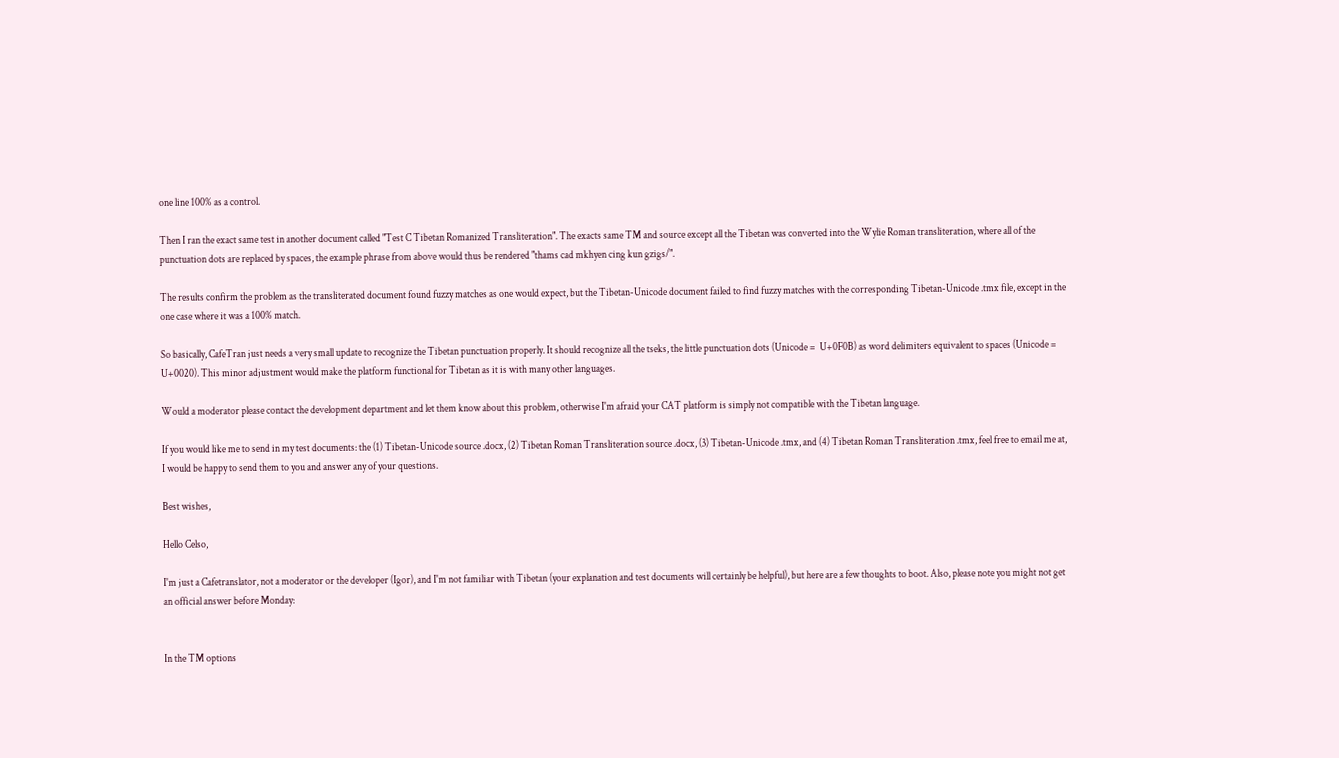one line 100% as a control.

Then I ran the exact same test in another document called "Test C Tibetan Romanized Transliteration". The exacts same TM and source except all the Tibetan was converted into the Wylie Roman transliteration, where all of the punctuation dots are replaced by spaces, the example phrase from above would thus be rendered "thams cad mkhyen cing kun gzigs/".

The results confirm the problem as the transliterated document found fuzzy matches as one would expect, but the Tibetan-Unicode document failed to find fuzzy matches with the corresponding Tibetan-Unicode .tmx file, except in the one case where it was a 100% match.

So basically, CafeTran just needs a very small update to recognize the Tibetan punctuation properly. It should recognize all the tseks, the little punctuation dots (Unicode =  U+0F0B) as word delimiters equivalent to spaces (Unicode = U+0020). This minor adjustment would make the platform functional for Tibetan as it is with many other languages.

Would a moderator please contact the development department and let them know about this problem, otherwise I'm afraid your CAT platform is simply not compatible with the Tibetan language.

If you would like me to send in my test documents: the (1) Tibetan-Unicode source .docx, (2) Tibetan Roman Transliteration source .docx, (3) Tibetan-Unicode .tmx, and (4) Tibetan Roman Transliteration .tmx, feel free to email me at, I would be happy to send them to you and answer any of your questions.

Best wishes,

Hello Celso,

I'm just a Cafetranslator, not a moderator or the developer (Igor), and I'm not familiar with Tibetan (your explanation and test documents will certainly be helpful), but here are a few thoughts to boot. Also, please note you might not get an official answer before Monday:


In the TM options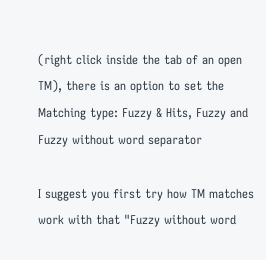(right click inside the tab of an open TM), there is an option to set the Matching type: Fuzzy & Hits, Fuzzy and Fuzzy without word separator

I suggest you first try how TM matches work with that "Fuzzy without word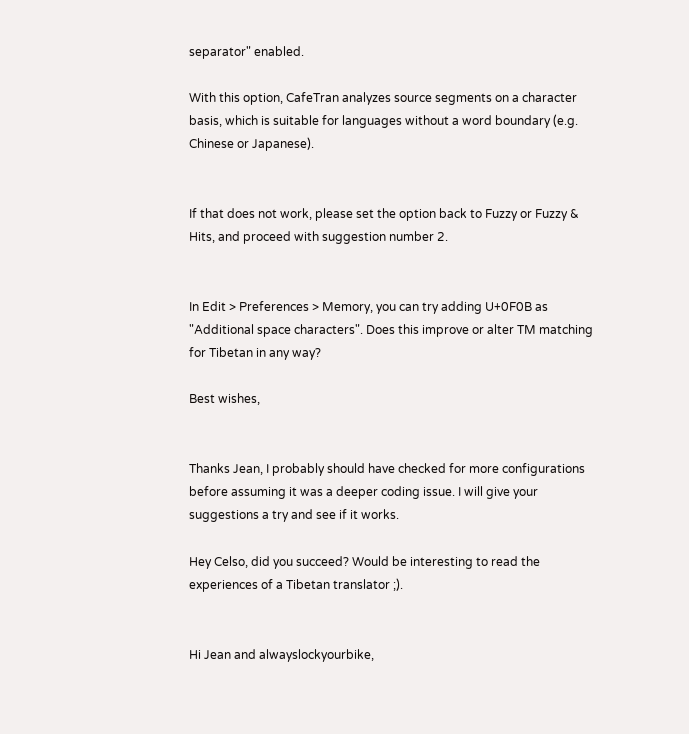separator" enabled.

With this option, CafeTran analyzes source segments on a character basis, which is suitable for languages without a word boundary (e.g. Chinese or Japanese).


If that does not work, please set the option back to Fuzzy or Fuzzy & Hits, and proceed with suggestion number 2.


In Edit > Preferences > Memory, you can try adding U+0F0B as "Additional space characters". Does this improve or alter TM matching for Tibetan in any way?

Best wishes,


Thanks Jean, I probably should have checked for more configurations before assuming it was a deeper coding issue. I will give your suggestions a try and see if it works.

Hey Celso, did you succeed? Would be interesting to read the experiences of a Tibetan translator ;).


Hi Jean and alwayslockyourbike,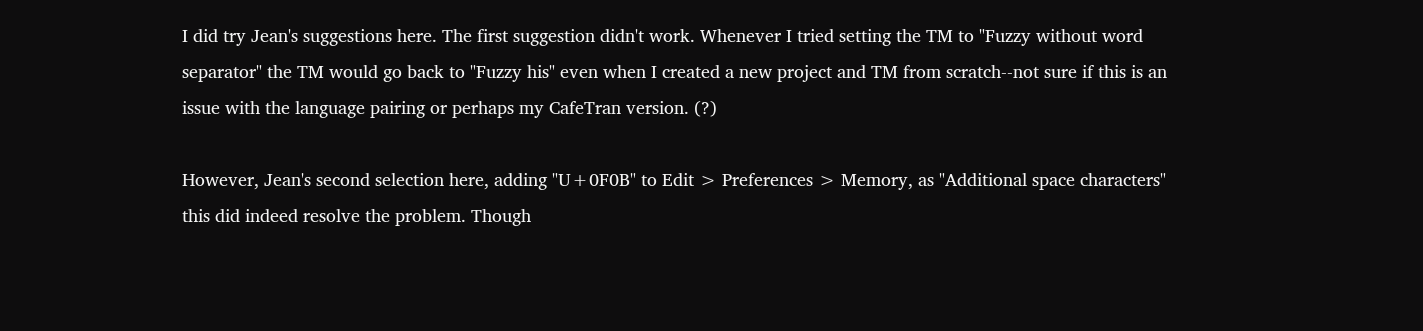I did try Jean's suggestions here. The first suggestion didn't work. Whenever I tried setting the TM to "Fuzzy without word separator" the TM would go back to "Fuzzy his" even when I created a new project and TM from scratch--not sure if this is an issue with the language pairing or perhaps my CafeTran version. (?)

However, Jean's second selection here, adding "U+0F0B" to Edit > Preferences > Memory, as "Additional space characters" this did indeed resolve the problem. Though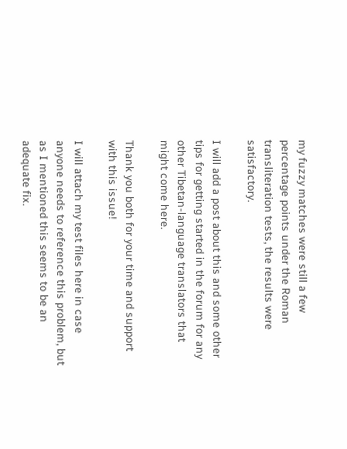my fuzzy matches were still a few percentage points under the Roman transliteration tests, the results were satisfactory.

I will add a post about this and some other tips for getting started in the forum for any other Tibetan-language translators that might come here.

Thank you both for your time and support with this issue!

I will attach my test files here in case anyone needs to reference this problem, but as I mentioned this seems to be an adequate fix.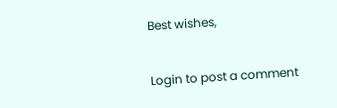Best wishes,


Login to post a comment